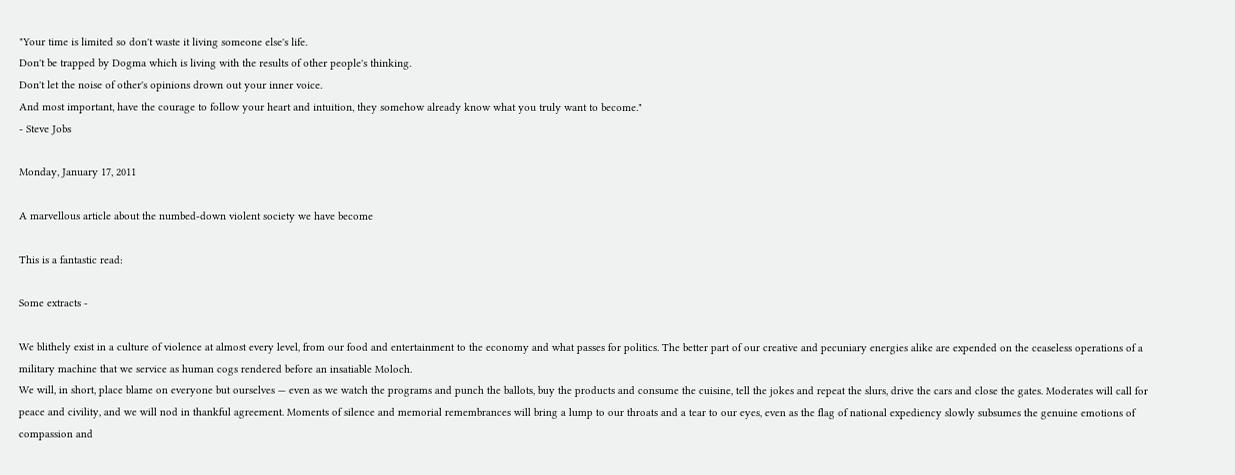"Your time is limited so don't waste it living someone else's life.
Don't be trapped by Dogma which is living with the results of other people's thinking.
Don't let the noise of other's opinions drown out your inner voice.
And most important, have the courage to follow your heart and intuition, they somehow already know what you truly want to become."
- Steve Jobs

Monday, January 17, 2011

A marvellous article about the numbed-down violent society we have become

This is a fantastic read:

Some extracts -

We blithely exist in a culture of violence at almost every level, from our food and entertainment to the economy and what passes for politics. The better part of our creative and pecuniary energies alike are expended on the ceaseless operations of a military machine that we service as human cogs rendered before an insatiable Moloch.
We will, in short, place blame on everyone but ourselves — even as we watch the programs and punch the ballots, buy the products and consume the cuisine, tell the jokes and repeat the slurs, drive the cars and close the gates. Moderates will call for peace and civility, and we will nod in thankful agreement. Moments of silence and memorial remembrances will bring a lump to our throats and a tear to our eyes, even as the flag of national expediency slowly subsumes the genuine emotions of compassion and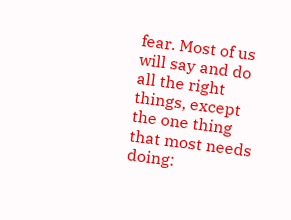fear. Most of us will say and do all the right things, except the one thing that most needs doing: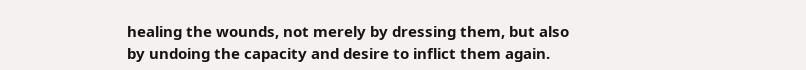healing the wounds, not merely by dressing them, but also by undoing the capacity and desire to inflict them again.